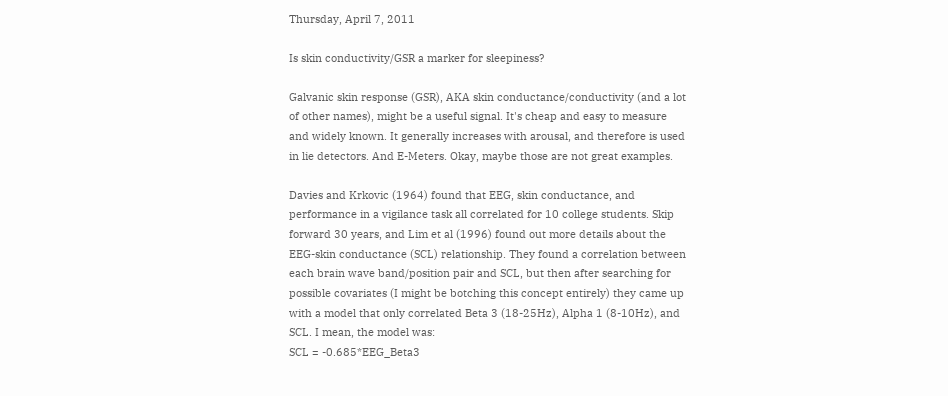Thursday, April 7, 2011

Is skin conductivity/GSR a marker for sleepiness?

Galvanic skin response (GSR), AKA skin conductance/conductivity (and a lot of other names), might be a useful signal. It's cheap and easy to measure and widely known. It generally increases with arousal, and therefore is used in lie detectors. And E-Meters. Okay, maybe those are not great examples.

Davies and Krkovic (1964) found that EEG, skin conductance, and performance in a vigilance task all correlated for 10 college students. Skip forward 30 years, and Lim et al (1996) found out more details about the EEG-skin conductance (SCL) relationship. They found a correlation between each brain wave band/position pair and SCL, but then after searching for possible covariates (I might be botching this concept entirely) they came up with a model that only correlated Beta 3 (18-25Hz), Alpha 1 (8-10Hz), and SCL. I mean, the model was:
SCL = -0.685*EEG_Beta3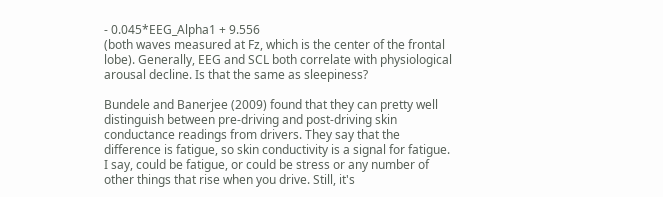- 0.045*EEG_Alpha1 + 9.556
(both waves measured at Fz, which is the center of the frontal lobe). Generally, EEG and SCL both correlate with physiological arousal decline. Is that the same as sleepiness?

Bundele and Banerjee (2009) found that they can pretty well distinguish between pre-driving and post-driving skin conductance readings from drivers. They say that the difference is fatigue, so skin conductivity is a signal for fatigue. I say, could be fatigue, or could be stress or any number of other things that rise when you drive. Still, it's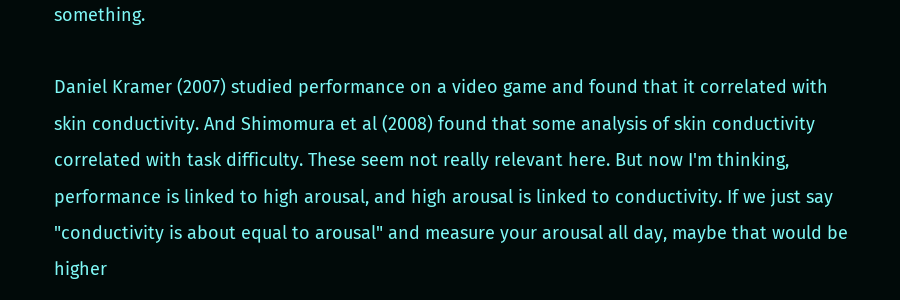something.

Daniel Kramer (2007) studied performance on a video game and found that it correlated with skin conductivity. And Shimomura et al (2008) found that some analysis of skin conductivity correlated with task difficulty. These seem not really relevant here. But now I'm thinking, performance is linked to high arousal, and high arousal is linked to conductivity. If we just say "conductivity is about equal to arousal" and measure your arousal all day, maybe that would be higher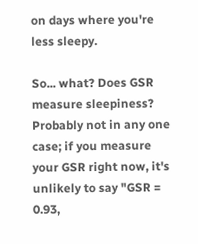on days where you're less sleepy.

So... what? Does GSR measure sleepiness? Probably not in any one case; if you measure your GSR right now, it's unlikely to say "GSR = 0.93,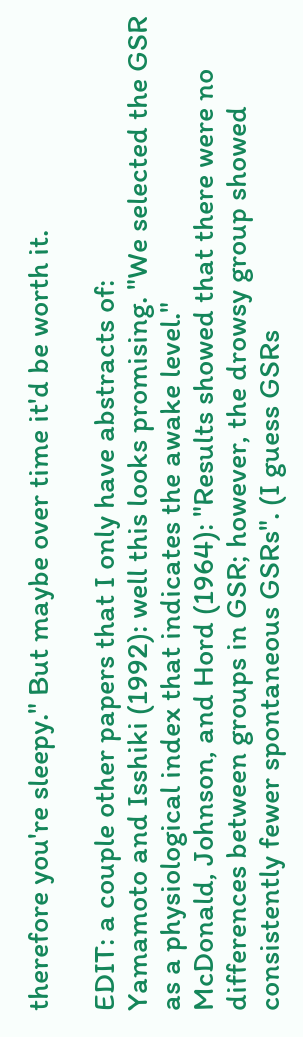therefore you're sleepy." But maybe over time it'd be worth it.

EDIT: a couple other papers that I only have abstracts of:
Yamamoto and Isshiki (1992): well this looks promising. "We selected the GSR as a physiological index that indicates the awake level."
McDonald, Johnson, and Hord (1964): "Results showed that there were no differences between groups in GSR; however, the drowsy group showed consistently fewer spontaneous GSRs". (I guess GSRs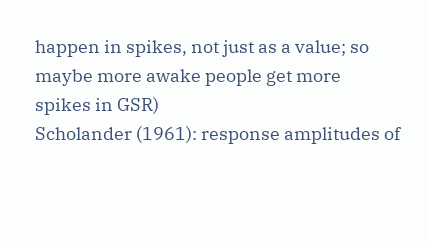happen in spikes, not just as a value; so maybe more awake people get more spikes in GSR)
Scholander (1961): response amplitudes of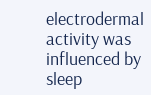electrodermal activity was influenced by sleep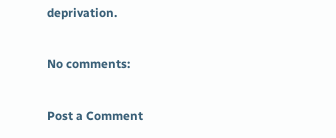deprivation.

No comments:

Post a Comment